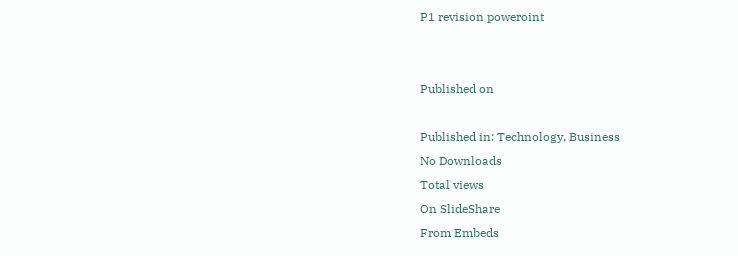P1 revision poweroint


Published on

Published in: Technology, Business
No Downloads
Total views
On SlideShare
From Embeds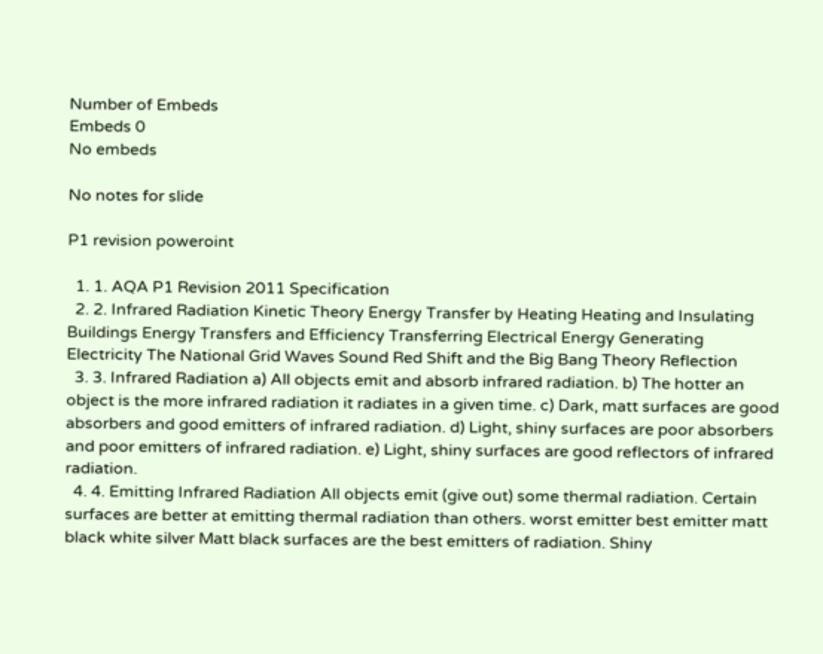Number of Embeds
Embeds 0
No embeds

No notes for slide

P1 revision poweroint

  1. 1. AQA P1 Revision 2011 Specification
  2. 2. Infrared Radiation Kinetic Theory Energy Transfer by Heating Heating and Insulating Buildings Energy Transfers and Efficiency Transferring Electrical Energy Generating Electricity The National Grid Waves Sound Red Shift and the Big Bang Theory Reflection
  3. 3. Infrared Radiation a) All objects emit and absorb infrared radiation. b) The hotter an object is the more infrared radiation it radiates in a given time. c) Dark, matt surfaces are good absorbers and good emitters of infrared radiation. d) Light, shiny surfaces are poor absorbers and poor emitters of infrared radiation. e) Light, shiny surfaces are good reflectors of infrared radiation.
  4. 4. Emitting Infrared Radiation All objects emit (give out) some thermal radiation. Certain surfaces are better at emitting thermal radiation than others. worst emitter best emitter matt black white silver Matt black surfaces are the best emitters of radiation. Shiny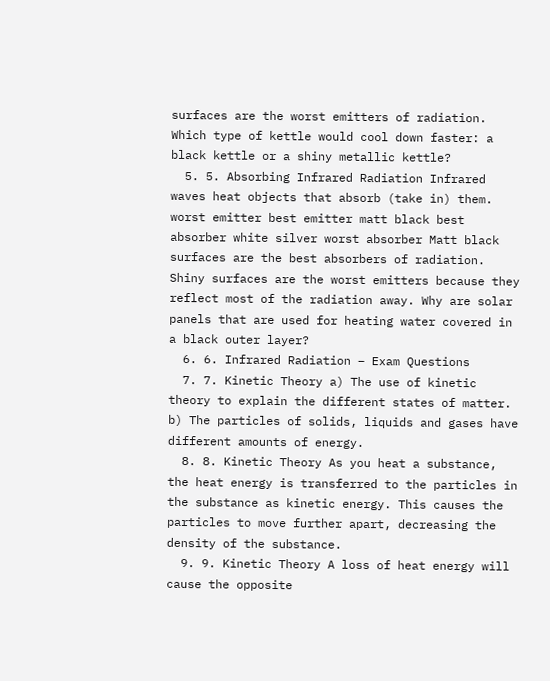surfaces are the worst emitters of radiation. Which type of kettle would cool down faster: a black kettle or a shiny metallic kettle?
  5. 5. Absorbing Infrared Radiation Infrared waves heat objects that absorb (take in) them. worst emitter best emitter matt black best absorber white silver worst absorber Matt black surfaces are the best absorbers of radiation. Shiny surfaces are the worst emitters because they reflect most of the radiation away. Why are solar panels that are used for heating water covered in a black outer layer?
  6. 6. Infrared Radiation – Exam Questions
  7. 7. Kinetic Theory a) The use of kinetic theory to explain the different states of matter. b) The particles of solids, liquids and gases have different amounts of energy.
  8. 8. Kinetic Theory As you heat a substance, the heat energy is transferred to the particles in the substance as kinetic energy. This causes the particles to move further apart, decreasing the density of the substance.
  9. 9. Kinetic Theory A loss of heat energy will cause the opposite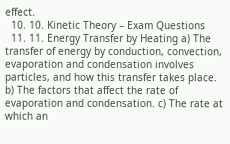effect.
  10. 10. Kinetic Theory – Exam Questions
  11. 11. Energy Transfer by Heating a) The transfer of energy by conduction, convection, evaporation and condensation involves particles, and how this transfer takes place. b) The factors that affect the rate of evaporation and condensation. c) The rate at which an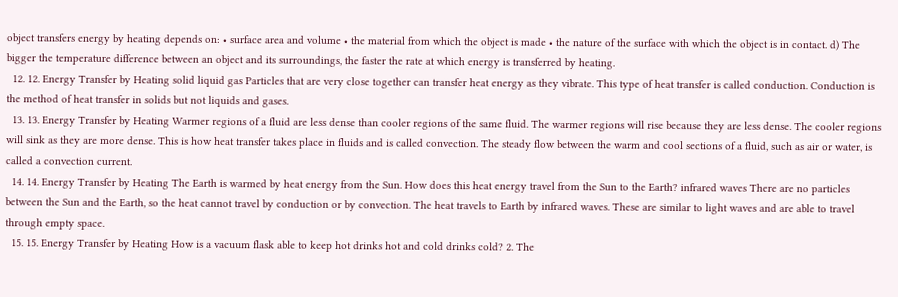object transfers energy by heating depends on: • surface area and volume • the material from which the object is made • the nature of the surface with which the object is in contact. d) The bigger the temperature difference between an object and its surroundings, the faster the rate at which energy is transferred by heating.
  12. 12. Energy Transfer by Heating solid liquid gas Particles that are very close together can transfer heat energy as they vibrate. This type of heat transfer is called conduction. Conduction is the method of heat transfer in solids but not liquids and gases.
  13. 13. Energy Transfer by Heating Warmer regions of a fluid are less dense than cooler regions of the same fluid. The warmer regions will rise because they are less dense. The cooler regions will sink as they are more dense. This is how heat transfer takes place in fluids and is called convection. The steady flow between the warm and cool sections of a fluid, such as air or water, is called a convection current.
  14. 14. Energy Transfer by Heating The Earth is warmed by heat energy from the Sun. How does this heat energy travel from the Sun to the Earth? infrared waves There are no particles between the Sun and the Earth, so the heat cannot travel by conduction or by convection. The heat travels to Earth by infrared waves. These are similar to light waves and are able to travel through empty space.
  15. 15. Energy Transfer by Heating How is a vacuum flask able to keep hot drinks hot and cold drinks cold? 2. The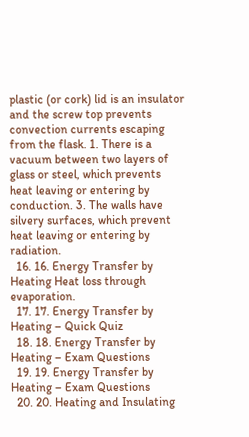plastic (or cork) lid is an insulator and the screw top prevents convection currents escaping from the flask. 1. There is a vacuum between two layers of glass or steel, which prevents heat leaving or entering by conduction. 3. The walls have silvery surfaces, which prevent heat leaving or entering by radiation.
  16. 16. Energy Transfer by Heating Heat loss through evaporation.
  17. 17. Energy Transfer by Heating – Quick Quiz
  18. 18. Energy Transfer by Heating – Exam Questions
  19. 19. Energy Transfer by Heating – Exam Questions
  20. 20. Heating and Insulating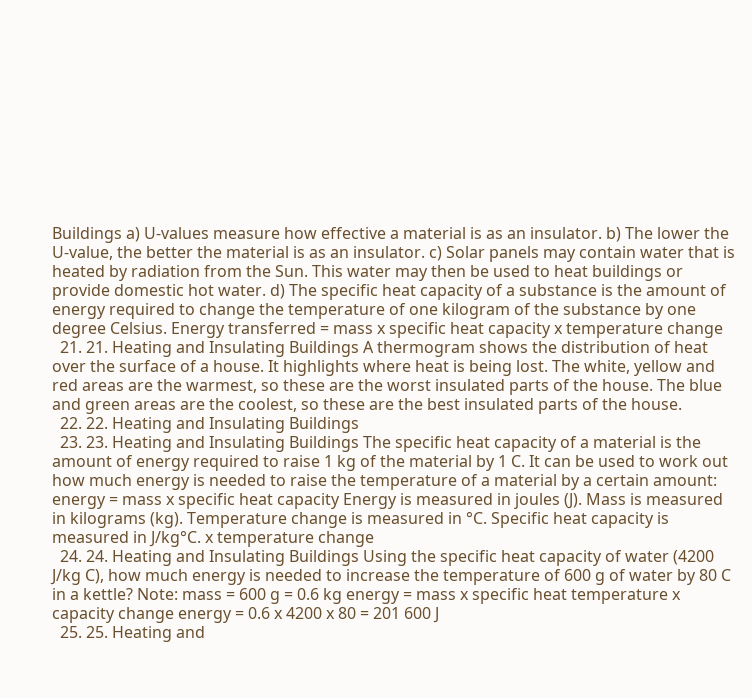Buildings a) U-values measure how effective a material is as an insulator. b) The lower the U-value, the better the material is as an insulator. c) Solar panels may contain water that is heated by radiation from the Sun. This water may then be used to heat buildings or provide domestic hot water. d) The specific heat capacity of a substance is the amount of energy required to change the temperature of one kilogram of the substance by one degree Celsius. Energy transferred = mass x specific heat capacity x temperature change
  21. 21. Heating and Insulating Buildings A thermogram shows the distribution of heat over the surface of a house. It highlights where heat is being lost. The white, yellow and red areas are the warmest, so these are the worst insulated parts of the house. The blue and green areas are the coolest, so these are the best insulated parts of the house.
  22. 22. Heating and Insulating Buildings
  23. 23. Heating and Insulating Buildings The specific heat capacity of a material is the amount of energy required to raise 1 kg of the material by 1 C. It can be used to work out how much energy is needed to raise the temperature of a material by a certain amount: energy = mass x specific heat capacity Energy is measured in joules (J). Mass is measured in kilograms (kg). Temperature change is measured in °C. Specific heat capacity is measured in J/kg°C. x temperature change
  24. 24. Heating and Insulating Buildings Using the specific heat capacity of water (4200 J/kg C), how much energy is needed to increase the temperature of 600 g of water by 80 C in a kettle? Note: mass = 600 g = 0.6 kg energy = mass x specific heat temperature x capacity change energy = 0.6 x 4200 x 80 = 201 600 J
  25. 25. Heating and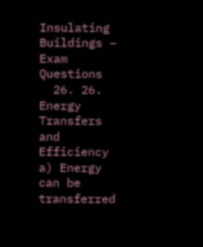Insulating Buildings – Exam Questions
  26. 26. Energy Transfers and Efficiency a) Energy can be transferred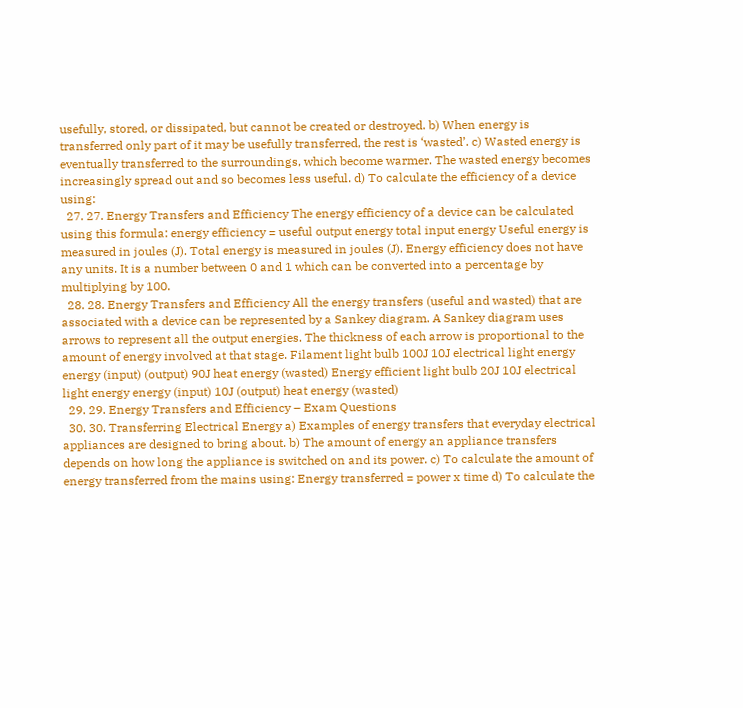usefully, stored, or dissipated, but cannot be created or destroyed. b) When energy is transferred only part of it may be usefully transferred, the rest is ‘wasted’. c) Wasted energy is eventually transferred to the surroundings, which become warmer. The wasted energy becomes increasingly spread out and so becomes less useful. d) To calculate the efficiency of a device using:
  27. 27. Energy Transfers and Efficiency The energy efficiency of a device can be calculated using this formula: energy efficiency = useful output energy total input energy Useful energy is measured in joules (J). Total energy is measured in joules (J). Energy efficiency does not have any units. It is a number between 0 and 1 which can be converted into a percentage by multiplying by 100.
  28. 28. Energy Transfers and Efficiency All the energy transfers (useful and wasted) that are associated with a device can be represented by a Sankey diagram. A Sankey diagram uses arrows to represent all the output energies. The thickness of each arrow is proportional to the amount of energy involved at that stage. Filament light bulb 100J 10J electrical light energy energy (input) (output) 90J heat energy (wasted) Energy efficient light bulb 20J 10J electrical light energy energy (input) 10J (output) heat energy (wasted)
  29. 29. Energy Transfers and Efficiency – Exam Questions
  30. 30. Transferring Electrical Energy a) Examples of energy transfers that everyday electrical appliances are designed to bring about. b) The amount of energy an appliance transfers depends on how long the appliance is switched on and its power. c) To calculate the amount of energy transferred from the mains using: Energy transferred = power x time d) To calculate the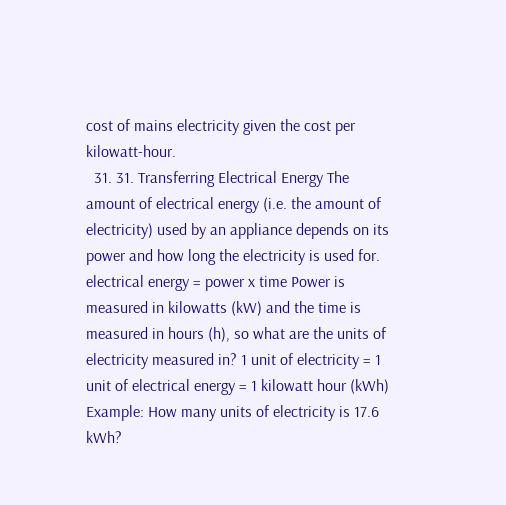cost of mains electricity given the cost per kilowatt-hour.
  31. 31. Transferring Electrical Energy The amount of electrical energy (i.e. the amount of electricity) used by an appliance depends on its power and how long the electricity is used for. electrical energy = power x time Power is measured in kilowatts (kW) and the time is measured in hours (h), so what are the units of electricity measured in? 1 unit of electricity = 1 unit of electrical energy = 1 kilowatt hour (kWh) Example: How many units of electricity is 17.6 kWh?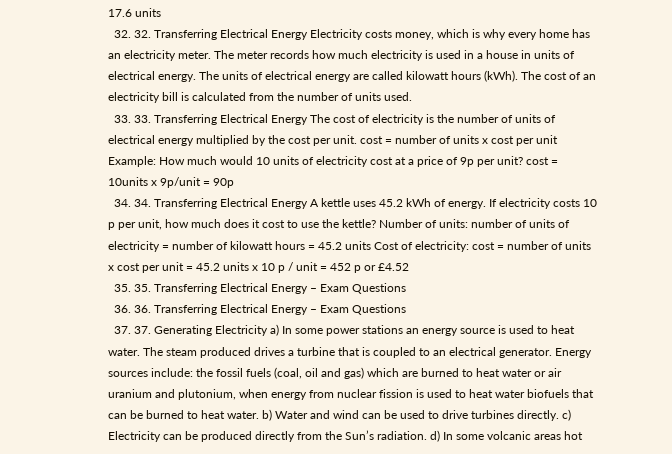17.6 units
  32. 32. Transferring Electrical Energy Electricity costs money, which is why every home has an electricity meter. The meter records how much electricity is used in a house in units of electrical energy. The units of electrical energy are called kilowatt hours (kWh). The cost of an electricity bill is calculated from the number of units used.
  33. 33. Transferring Electrical Energy The cost of electricity is the number of units of electrical energy multiplied by the cost per unit. cost = number of units x cost per unit Example: How much would 10 units of electricity cost at a price of 9p per unit? cost = 10units x 9p/unit = 90p
  34. 34. Transferring Electrical Energy A kettle uses 45.2 kWh of energy. If electricity costs 10 p per unit, how much does it cost to use the kettle? Number of units: number of units of electricity = number of kilowatt hours = 45.2 units Cost of electricity: cost = number of units x cost per unit = 45.2 units x 10 p / unit = 452 p or £4.52
  35. 35. Transferring Electrical Energy – Exam Questions
  36. 36. Transferring Electrical Energy – Exam Questions
  37. 37. Generating Electricity a) In some power stations an energy source is used to heat water. The steam produced drives a turbine that is coupled to an electrical generator. Energy sources include: the fossil fuels (coal, oil and gas) which are burned to heat water or air uranium and plutonium, when energy from nuclear fission is used to heat water biofuels that can be burned to heat water. b) Water and wind can be used to drive turbines directly. c) Electricity can be produced directly from the Sun’s radiation. d) In some volcanic areas hot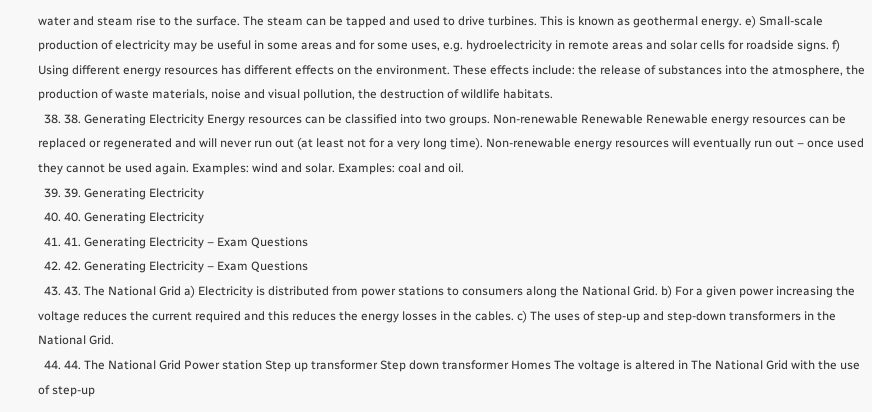water and steam rise to the surface. The steam can be tapped and used to drive turbines. This is known as geothermal energy. e) Small-scale production of electricity may be useful in some areas and for some uses, e.g. hydroelectricity in remote areas and solar cells for roadside signs. f) Using different energy resources has different effects on the environment. These effects include: the release of substances into the atmosphere, the production of waste materials, noise and visual pollution, the destruction of wildlife habitats.
  38. 38. Generating Electricity Energy resources can be classified into two groups. Non-renewable Renewable Renewable energy resources can be replaced or regenerated and will never run out (at least not for a very long time). Non-renewable energy resources will eventually run out – once used they cannot be used again. Examples: wind and solar. Examples: coal and oil.
  39. 39. Generating Electricity
  40. 40. Generating Electricity
  41. 41. Generating Electricity – Exam Questions
  42. 42. Generating Electricity – Exam Questions
  43. 43. The National Grid a) Electricity is distributed from power stations to consumers along the National Grid. b) For a given power increasing the voltage reduces the current required and this reduces the energy losses in the cables. c) The uses of step-up and step-down transformers in the National Grid.
  44. 44. The National Grid Power station Step up transformer Step down transformer Homes The voltage is altered in The National Grid with the use of step-up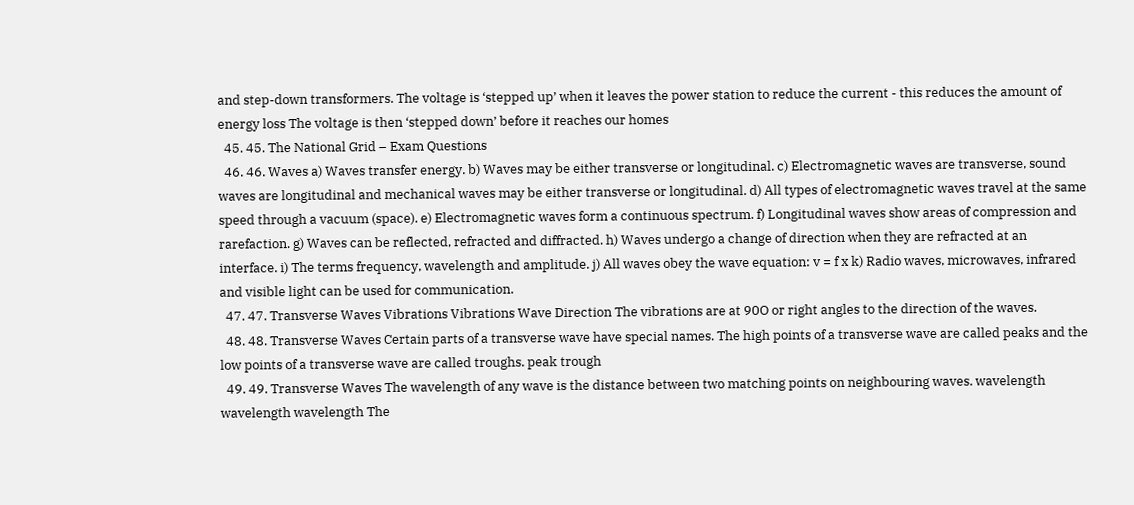and step-down transformers. The voltage is ‘stepped up’ when it leaves the power station to reduce the current - this reduces the amount of energy loss The voltage is then ‘stepped down’ before it reaches our homes
  45. 45. The National Grid – Exam Questions
  46. 46. Waves a) Waves transfer energy. b) Waves may be either transverse or longitudinal. c) Electromagnetic waves are transverse, sound waves are longitudinal and mechanical waves may be either transverse or longitudinal. d) All types of electromagnetic waves travel at the same speed through a vacuum (space). e) Electromagnetic waves form a continuous spectrum. f) Longitudinal waves show areas of compression and rarefaction. g) Waves can be reflected, refracted and diffracted. h) Waves undergo a change of direction when they are refracted at an interface. i) The terms frequency, wavelength and amplitude. j) All waves obey the wave equation: v = f x k) Radio waves, microwaves, infrared and visible light can be used for communication.
  47. 47. Transverse Waves Vibrations Vibrations Wave Direction The vibrations are at 90O or right angles to the direction of the waves.
  48. 48. Transverse Waves Certain parts of a transverse wave have special names. The high points of a transverse wave are called peaks and the low points of a transverse wave are called troughs. peak trough
  49. 49. Transverse Waves The wavelength of any wave is the distance between two matching points on neighbouring waves. wavelength wavelength wavelength The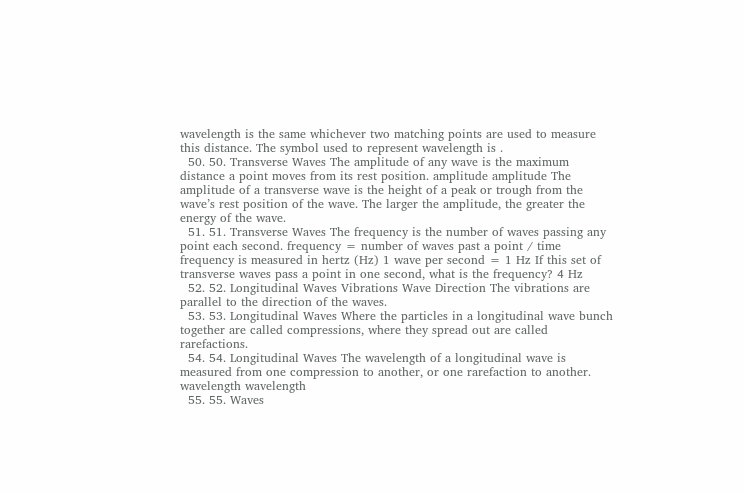wavelength is the same whichever two matching points are used to measure this distance. The symbol used to represent wavelength is .
  50. 50. Transverse Waves The amplitude of any wave is the maximum distance a point moves from its rest position. amplitude amplitude The amplitude of a transverse wave is the height of a peak or trough from the wave’s rest position of the wave. The larger the amplitude, the greater the energy of the wave.
  51. 51. Transverse Waves The frequency is the number of waves passing any point each second. frequency = number of waves past a point / time frequency is measured in hertz (Hz) 1 wave per second = 1 Hz If this set of transverse waves pass a point in one second, what is the frequency? 4 Hz
  52. 52. Longitudinal Waves Vibrations Wave Direction The vibrations are parallel to the direction of the waves.
  53. 53. Longitudinal Waves Where the particles in a longitudinal wave bunch together are called compressions, where they spread out are called rarefactions.
  54. 54. Longitudinal Waves The wavelength of a longitudinal wave is measured from one compression to another, or one rarefaction to another. wavelength wavelength
  55. 55. Waves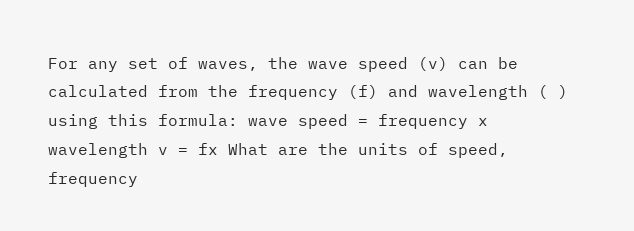For any set of waves, the wave speed (v) can be calculated from the frequency (f) and wavelength ( ) using this formula: wave speed = frequency x wavelength v = fx What are the units of speed, frequency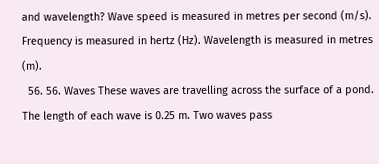and wavelength? Wave speed is measured in metres per second (m/s). Frequency is measured in hertz (Hz). Wavelength is measured in metres (m).
  56. 56. Waves These waves are travelling across the surface of a pond. The length of each wave is 0.25 m. Two waves pass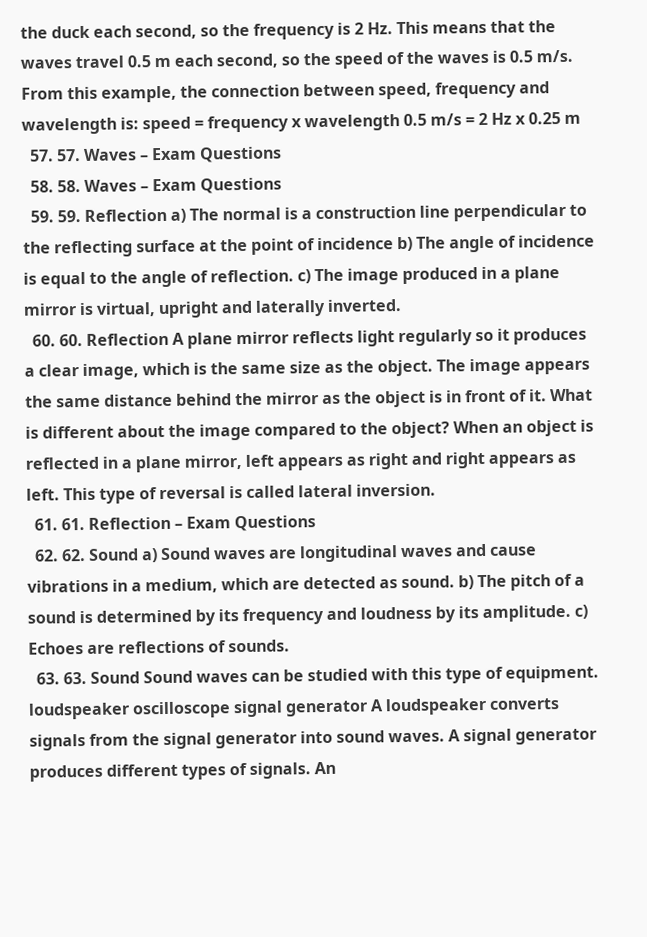the duck each second, so the frequency is 2 Hz. This means that the waves travel 0.5 m each second, so the speed of the waves is 0.5 m/s. From this example, the connection between speed, frequency and wavelength is: speed = frequency x wavelength 0.5 m/s = 2 Hz x 0.25 m
  57. 57. Waves – Exam Questions
  58. 58. Waves – Exam Questions
  59. 59. Reflection a) The normal is a construction line perpendicular to the reflecting surface at the point of incidence b) The angle of incidence is equal to the angle of reflection. c) The image produced in a plane mirror is virtual, upright and laterally inverted.
  60. 60. Reflection A plane mirror reflects light regularly so it produces a clear image, which is the same size as the object. The image appears the same distance behind the mirror as the object is in front of it. What is different about the image compared to the object? When an object is reflected in a plane mirror, left appears as right and right appears as left. This type of reversal is called lateral inversion.
  61. 61. Reflection – Exam Questions
  62. 62. Sound a) Sound waves are longitudinal waves and cause vibrations in a medium, which are detected as sound. b) The pitch of a sound is determined by its frequency and loudness by its amplitude. c) Echoes are reflections of sounds.
  63. 63. Sound Sound waves can be studied with this type of equipment. loudspeaker oscilloscope signal generator A loudspeaker converts signals from the signal generator into sound waves. A signal generator produces different types of signals. An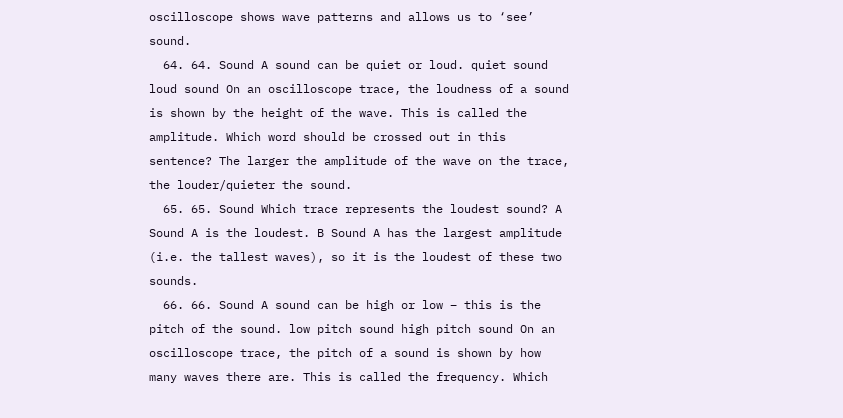oscilloscope shows wave patterns and allows us to ‘see’ sound.
  64. 64. Sound A sound can be quiet or loud. quiet sound loud sound On an oscilloscope trace, the loudness of a sound is shown by the height of the wave. This is called the amplitude. Which word should be crossed out in this sentence? The larger the amplitude of the wave on the trace, the louder/quieter the sound.
  65. 65. Sound Which trace represents the loudest sound? A Sound A is the loudest. B Sound A has the largest amplitude (i.e. the tallest waves), so it is the loudest of these two sounds.
  66. 66. Sound A sound can be high or low – this is the pitch of the sound. low pitch sound high pitch sound On an oscilloscope trace, the pitch of a sound is shown by how many waves there are. This is called the frequency. Which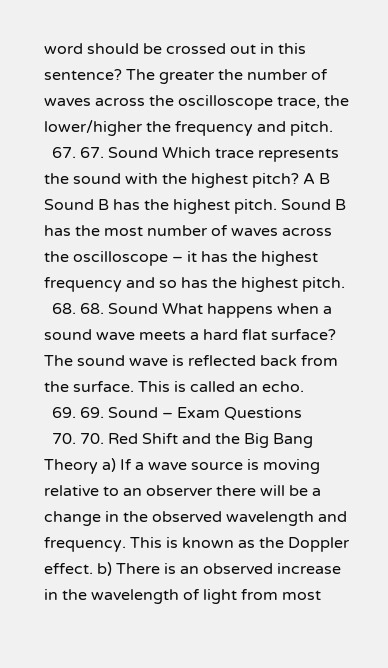word should be crossed out in this sentence? The greater the number of waves across the oscilloscope trace, the lower/higher the frequency and pitch.
  67. 67. Sound Which trace represents the sound with the highest pitch? A B Sound B has the highest pitch. Sound B has the most number of waves across the oscilloscope – it has the highest frequency and so has the highest pitch.
  68. 68. Sound What happens when a sound wave meets a hard flat surface? The sound wave is reflected back from the surface. This is called an echo.
  69. 69. Sound – Exam Questions
  70. 70. Red Shift and the Big Bang Theory a) If a wave source is moving relative to an observer there will be a change in the observed wavelength and frequency. This is known as the Doppler effect. b) There is an observed increase in the wavelength of light from most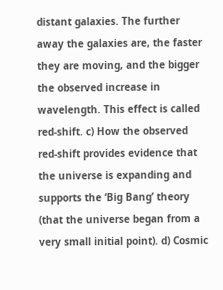distant galaxies. The further away the galaxies are, the faster they are moving, and the bigger the observed increase in wavelength. This effect is called red-shift. c) How the observed red-shift provides evidence that the universe is expanding and supports the ‘Big Bang’ theory (that the universe began from a very small initial point). d) Cosmic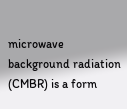microwave background radiation (CMBR) is a form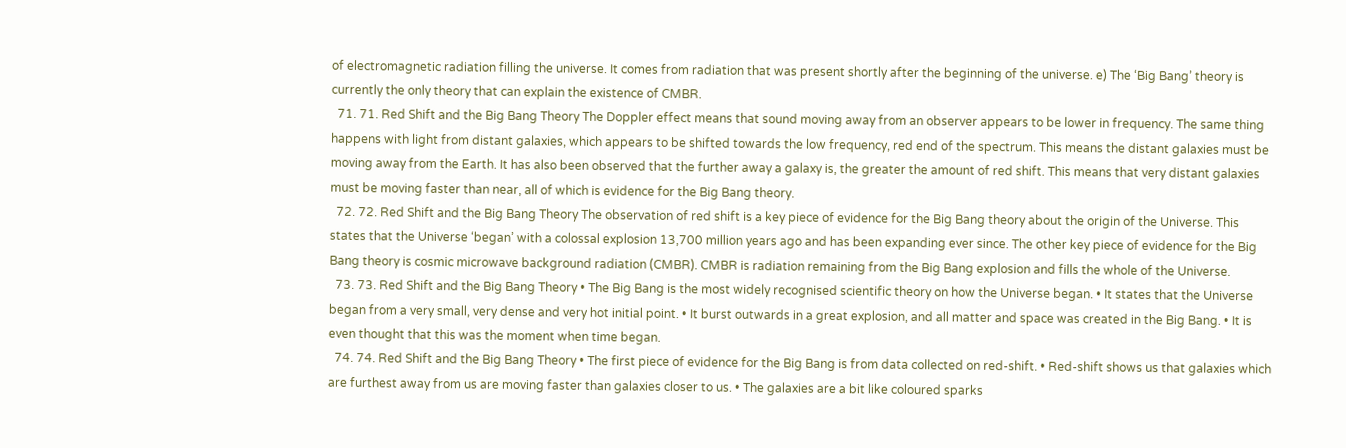of electromagnetic radiation filling the universe. It comes from radiation that was present shortly after the beginning of the universe. e) The ‘Big Bang’ theory is currently the only theory that can explain the existence of CMBR.
  71. 71. Red Shift and the Big Bang Theory The Doppler effect means that sound moving away from an observer appears to be lower in frequency. The same thing happens with light from distant galaxies, which appears to be shifted towards the low frequency, red end of the spectrum. This means the distant galaxies must be moving away from the Earth. It has also been observed that the further away a galaxy is, the greater the amount of red shift. This means that very distant galaxies must be moving faster than near, all of which is evidence for the Big Bang theory.
  72. 72. Red Shift and the Big Bang Theory The observation of red shift is a key piece of evidence for the Big Bang theory about the origin of the Universe. This states that the Universe ‘began’ with a colossal explosion 13,700 million years ago and has been expanding ever since. The other key piece of evidence for the Big Bang theory is cosmic microwave background radiation (CMBR). CMBR is radiation remaining from the Big Bang explosion and fills the whole of the Universe.
  73. 73. Red Shift and the Big Bang Theory • The Big Bang is the most widely recognised scientific theory on how the Universe began. • It states that the Universe began from a very small, very dense and very hot initial point. • It burst outwards in a great explosion, and all matter and space was created in the Big Bang. • It is even thought that this was the moment when time began.
  74. 74. Red Shift and the Big Bang Theory • The first piece of evidence for the Big Bang is from data collected on red-shift. • Red-shift shows us that galaxies which are furthest away from us are moving faster than galaxies closer to us. • The galaxies are a bit like coloured sparks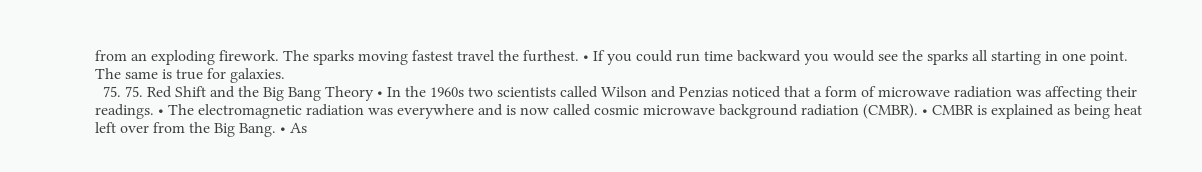from an exploding firework. The sparks moving fastest travel the furthest. • If you could run time backward you would see the sparks all starting in one point. The same is true for galaxies.
  75. 75. Red Shift and the Big Bang Theory • In the 1960s two scientists called Wilson and Penzias noticed that a form of microwave radiation was affecting their readings. • The electromagnetic radiation was everywhere and is now called cosmic microwave background radiation (CMBR). • CMBR is explained as being heat left over from the Big Bang. • As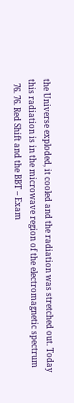the Universe exploded, it cooled and the radiation was stretched out. Today this radiation is in the microwave region of the electromagnetic spectrum
  76. 76. Red Shift and the BBT – Exam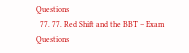Questions
  77. 77. Red Shift and the BBT – Exam Questions